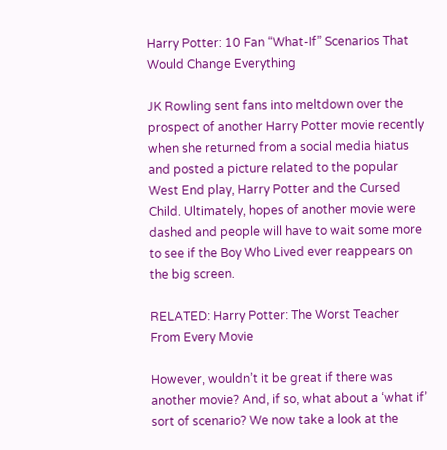Harry Potter: 10 Fan “What-If” Scenarios That Would Change Everything

JK Rowling sent fans into meltdown over the prospect of another Harry Potter movie recently when she returned from a social media hiatus and posted a picture related to the popular West End play, Harry Potter and the Cursed Child. Ultimately, hopes of another movie were dashed and people will have to wait some more to see if the Boy Who Lived ever reappears on the big screen.

RELATED: Harry Potter: The Worst Teacher From Every Movie

However, wouldn’t it be great if there was another movie? And, if so, what about a ‘what if’ sort of scenario? We now take a look at the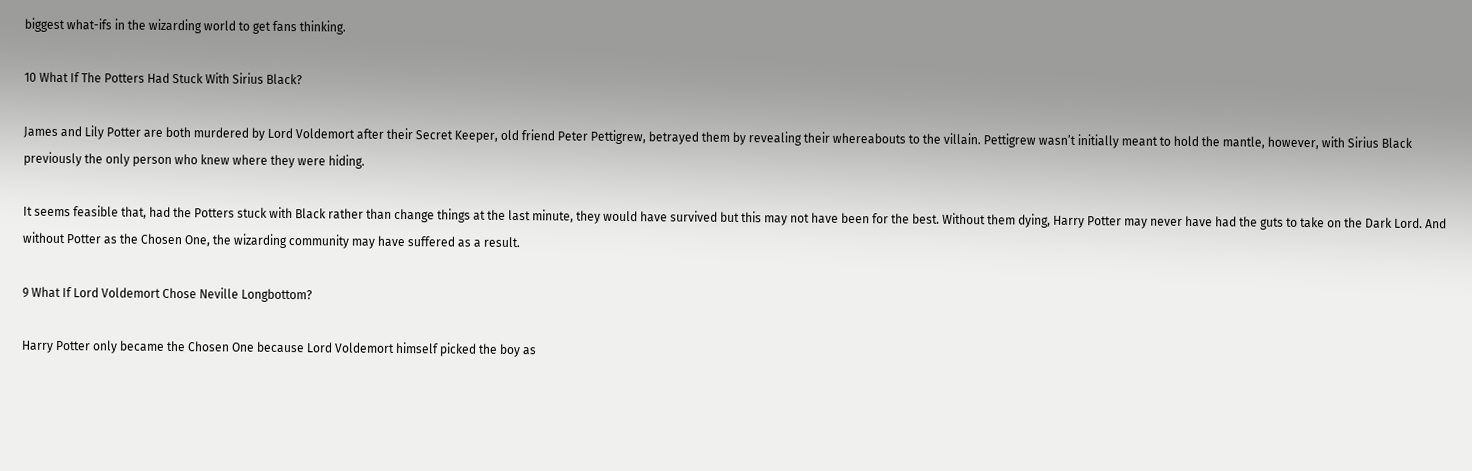biggest what-ifs in the wizarding world to get fans thinking.

10 What If The Potters Had Stuck With Sirius Black?

James and Lily Potter are both murdered by Lord Voldemort after their Secret Keeper, old friend Peter Pettigrew, betrayed them by revealing their whereabouts to the villain. Pettigrew wasn’t initially meant to hold the mantle, however, with Sirius Black previously the only person who knew where they were hiding.

It seems feasible that, had the Potters stuck with Black rather than change things at the last minute, they would have survived but this may not have been for the best. Without them dying, Harry Potter may never have had the guts to take on the Dark Lord. And without Potter as the Chosen One, the wizarding community may have suffered as a result.

9 What If Lord Voldemort Chose Neville Longbottom?

Harry Potter only became the Chosen One because Lord Voldemort himself picked the boy as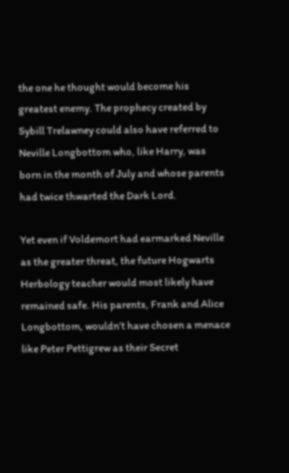the one he thought would become his greatest enemy. The prophecy created by Sybill Trelawney could also have referred to Neville Longbottom who, like Harry, was born in the month of July and whose parents had twice thwarted the Dark Lord.

Yet even if Voldemort had earmarked Neville as the greater threat, the future Hogwarts Herbology teacher would most likely have remained safe. His parents, Frank and Alice Longbottom, wouldn’t have chosen a menace like Peter Pettigrew as their Secret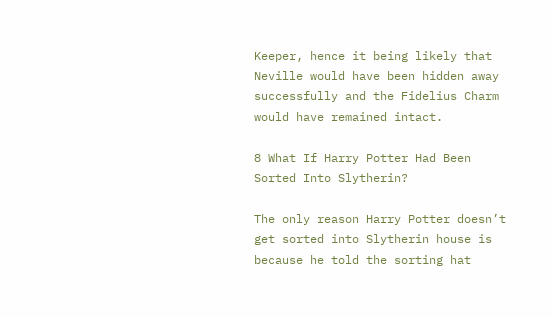Keeper, hence it being likely that Neville would have been hidden away successfully and the Fidelius Charm would have remained intact.

8 What If Harry Potter Had Been Sorted Into Slytherin?

The only reason Harry Potter doesn’t get sorted into Slytherin house is because he told the sorting hat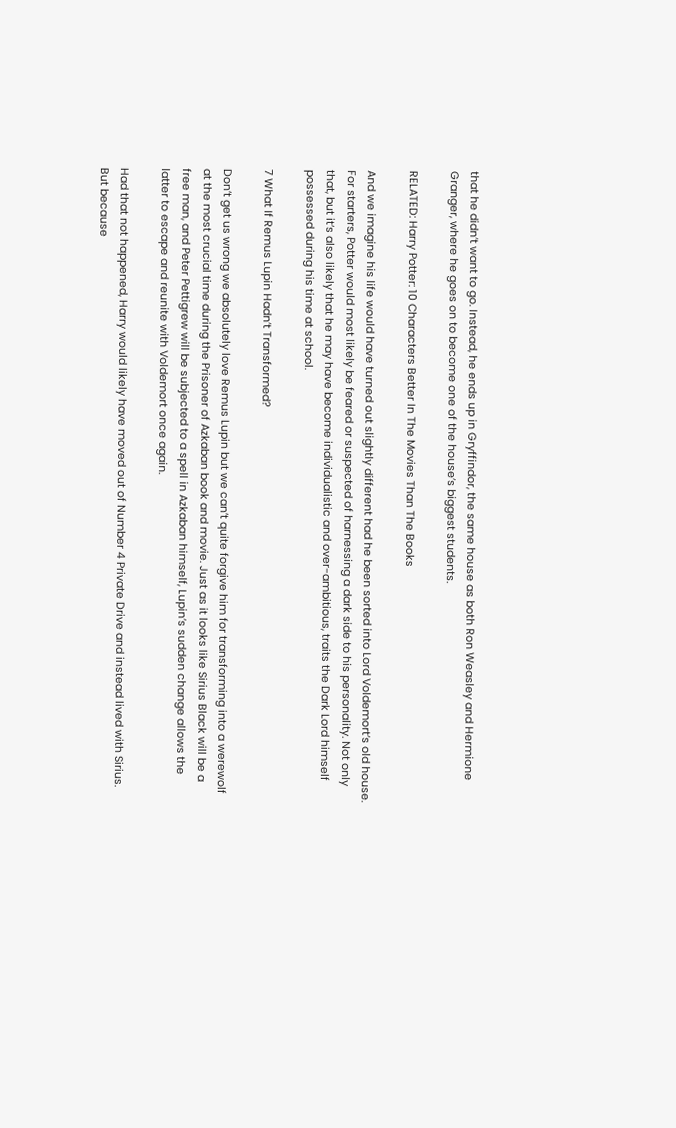that he didn’t want to go. Instead, he ends up in Gryffindor, the same house as both Ron Weasley and Hermione Granger, where he goes on to become one of the house’s biggest students.

RELATED: Harry Potter: 10 Characters Better In The Movies Than The Books

And we imagine his life would have turned out slightly different had he been sorted into Lord Voldemort’s old house. For starters, Potter would most likely be feared or suspected of harnessing a dark side to his personality. Not only that, but it’s also likely that he may have become individualistic and over-ambitious, traits the Dark Lord himself possessed during his time at school.

7 What If Remus Lupin Hadn’t Transformed?

Don’t get us wrong we absolutely love Remus Lupin but we can’t quite forgive him for transforming into a werewolf at the most crucial time during the Prisoner of Azkaban book and movie. Just as it looks like Sirius Black will be a free man, and Peter Pettigrew will be subjected to a spell in Azkaban himself, Lupin’s sudden change allows the latter to escape and reunite with Voldemort once again.

Had that not happened, Harry would likely have moved out of Number 4 Private Drive and instead lived with Sirius. But because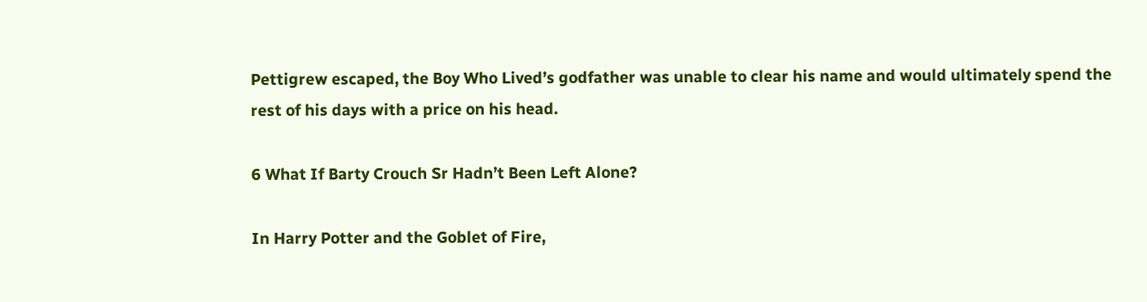Pettigrew escaped, the Boy Who Lived’s godfather was unable to clear his name and would ultimately spend the rest of his days with a price on his head.

6 What If Barty Crouch Sr Hadn’t Been Left Alone?

In Harry Potter and the Goblet of Fire,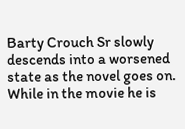Barty Crouch Sr slowly descends into a worsened state as the novel goes on. While in the movie he is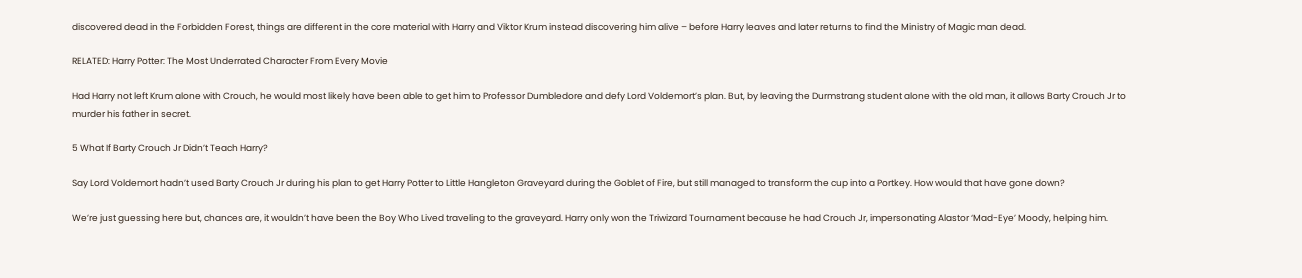discovered dead in the Forbidden Forest, things are different in the core material with Harry and Viktor Krum instead discovering him alive – before Harry leaves and later returns to find the Ministry of Magic man dead.

RELATED: Harry Potter: The Most Underrated Character From Every Movie

Had Harry not left Krum alone with Crouch, he would most likely have been able to get him to Professor Dumbledore and defy Lord Voldemort’s plan. But, by leaving the Durmstrang student alone with the old man, it allows Barty Crouch Jr to murder his father in secret.

5 What If Barty Crouch Jr Didn’t Teach Harry?

Say Lord Voldemort hadn’t used Barty Crouch Jr during his plan to get Harry Potter to Little Hangleton Graveyard during the Goblet of Fire, but still managed to transform the cup into a Portkey. How would that have gone down?

We’re just guessing here but, chances are, it wouldn’t have been the Boy Who Lived traveling to the graveyard. Harry only won the Triwizard Tournament because he had Crouch Jr, impersonating Alastor ‘Mad-Eye’ Moody, helping him.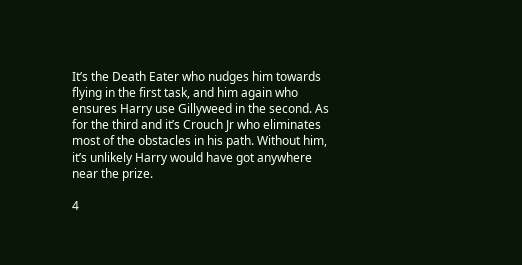It’s the Death Eater who nudges him towards flying in the first task, and him again who ensures Harry use Gillyweed in the second. As for the third and it’s Crouch Jr who eliminates most of the obstacles in his path. Without him, it’s unlikely Harry would have got anywhere near the prize.

4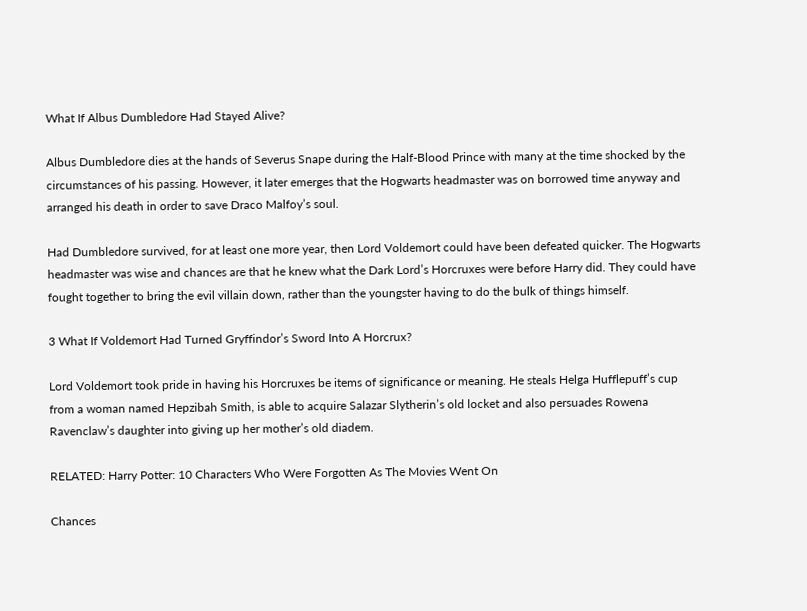What If Albus Dumbledore Had Stayed Alive?

Albus Dumbledore dies at the hands of Severus Snape during the Half-Blood Prince with many at the time shocked by the circumstances of his passing. However, it later emerges that the Hogwarts headmaster was on borrowed time anyway and arranged his death in order to save Draco Malfoy’s soul.

Had Dumbledore survived, for at least one more year, then Lord Voldemort could have been defeated quicker. The Hogwarts headmaster was wise and chances are that he knew what the Dark Lord’s Horcruxes were before Harry did. They could have fought together to bring the evil villain down, rather than the youngster having to do the bulk of things himself.

3 What If Voldemort Had Turned Gryffindor’s Sword Into A Horcrux?

Lord Voldemort took pride in having his Horcruxes be items of significance or meaning. He steals Helga Hufflepuff’s cup from a woman named Hepzibah Smith, is able to acquire Salazar Slytherin’s old locket and also persuades Rowena Ravenclaw’s daughter into giving up her mother’s old diadem.

RELATED: Harry Potter: 10 Characters Who Were Forgotten As The Movies Went On

Chances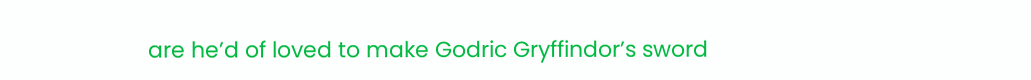are he’d of loved to make Godric Gryffindor’s sword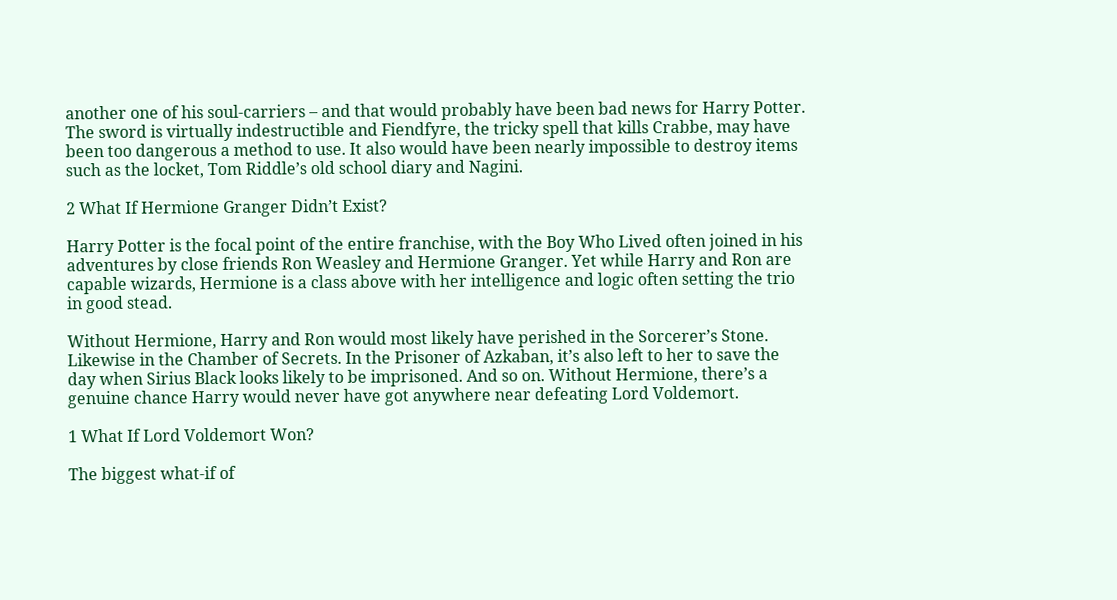another one of his soul-carriers – and that would probably have been bad news for Harry Potter. The sword is virtually indestructible and Fiendfyre, the tricky spell that kills Crabbe, may have been too dangerous a method to use. It also would have been nearly impossible to destroy items such as the locket, Tom Riddle’s old school diary and Nagini.

2 What If Hermione Granger Didn’t Exist?

Harry Potter is the focal point of the entire franchise, with the Boy Who Lived often joined in his adventures by close friends Ron Weasley and Hermione Granger. Yet while Harry and Ron are capable wizards, Hermione is a class above with her intelligence and logic often setting the trio in good stead.

Without Hermione, Harry and Ron would most likely have perished in the Sorcerer’s Stone. Likewise in the Chamber of Secrets. In the Prisoner of Azkaban, it’s also left to her to save the day when Sirius Black looks likely to be imprisoned. And so on. Without Hermione, there’s a genuine chance Harry would never have got anywhere near defeating Lord Voldemort.

1 What If Lord Voldemort Won?

The biggest what-if of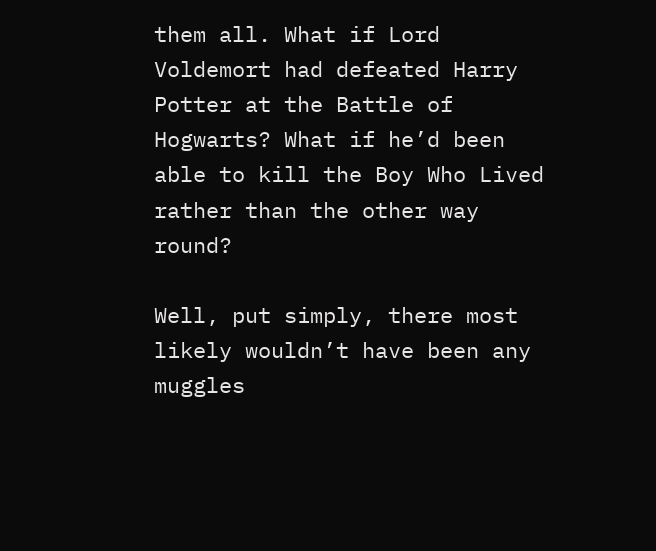them all. What if Lord Voldemort had defeated Harry Potter at the Battle of Hogwarts? What if he’d been able to kill the Boy Who Lived rather than the other way round?

Well, put simply, there most likely wouldn’t have been any muggles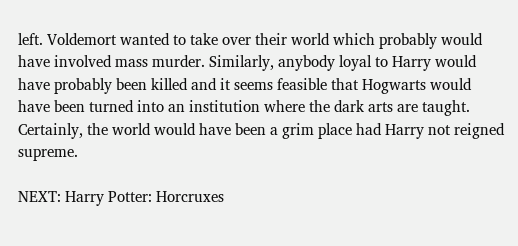left. Voldemort wanted to take over their world which probably would have involved mass murder. Similarly, anybody loyal to Harry would have probably been killed and it seems feasible that Hogwarts would have been turned into an institution where the dark arts are taught. Certainly, the world would have been a grim place had Harry not reigned supreme.

NEXT: Harry Potter: Horcruxes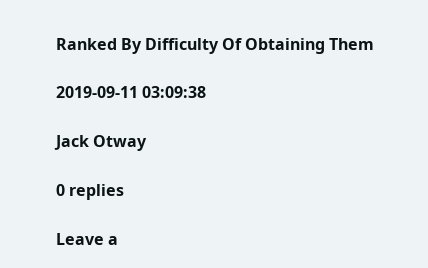Ranked By Difficulty Of Obtaining Them

2019-09-11 03:09:38

Jack Otway

0 replies

Leave a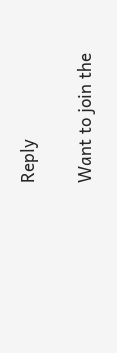Reply

Want to join the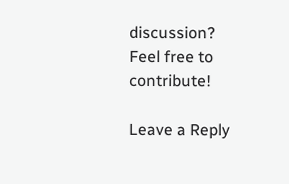discussion?
Feel free to contribute!

Leave a Reply